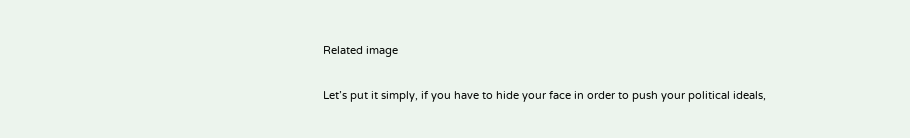Related image

Let’s put it simply, if you have to hide your face in order to push your political ideals,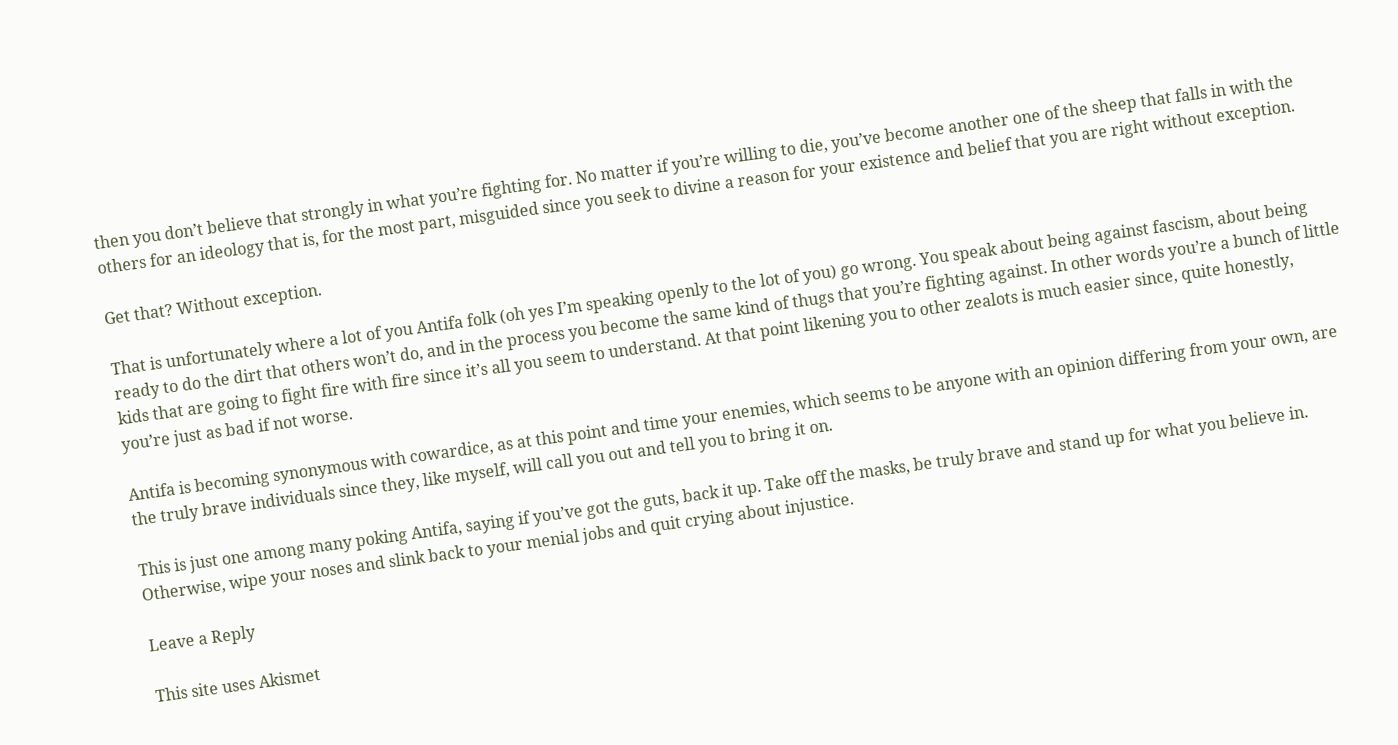then you don’t believe that strongly in what you’re fighting for. No matter if you’re willing to die, you’ve become another one of the sheep that falls in with the others for an ideology that is, for the most part, misguided since you seek to divine a reason for your existence and belief that you are right without exception.

Get that? Without exception.

That is unfortunately where a lot of you Antifa folk (oh yes I’m speaking openly to the lot of you) go wrong. You speak about being against fascism, about being ready to do the dirt that others won’t do, and in the process you become the same kind of thugs that you’re fighting against. In other words you’re a bunch of little kids that are going to fight fire with fire since it’s all you seem to understand. At that point likening you to other zealots is much easier since, quite honestly, you’re just as bad if not worse.

Antifa is becoming synonymous with cowardice, as at this point and time your enemies, which seems to be anyone with an opinion differing from your own, are the truly brave individuals since they, like myself, will call you out and tell you to bring it on.

This is just one among many poking Antifa, saying if you’ve got the guts, back it up. Take off the masks, be truly brave and stand up for what you believe in. Otherwise, wipe your noses and slink back to your menial jobs and quit crying about injustice.

Leave a Reply

This site uses Akismet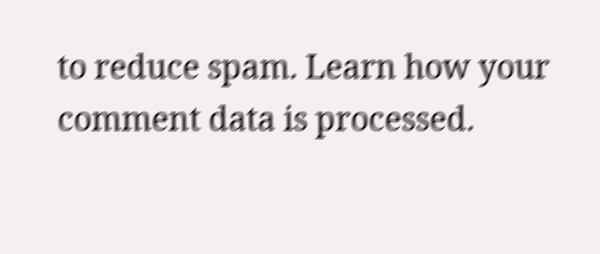to reduce spam. Learn how your comment data is processed.